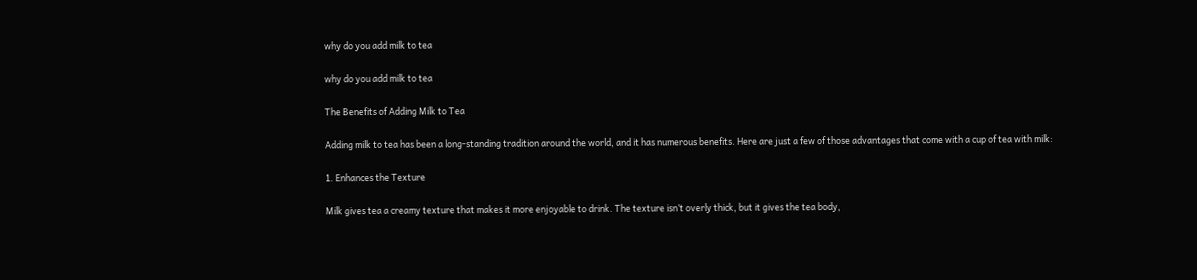why do you add milk to tea

why do you add milk to tea

The Benefits of Adding Milk to Tea

Adding milk to tea has been a long-standing tradition around the world, and it has numerous benefits. Here are just a few of those advantages that come with a cup of tea with milk:

1. Enhances the Texture

Milk gives tea a creamy texture that makes it more enjoyable to drink. The texture isn’t overly thick, but it gives the tea body,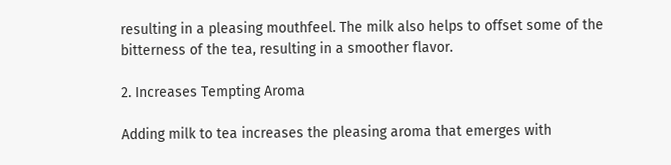resulting in a pleasing mouthfeel. The milk also helps to offset some of the bitterness of the tea, resulting in a smoother flavor.

2. Increases Tempting Aroma

Adding milk to tea increases the pleasing aroma that emerges with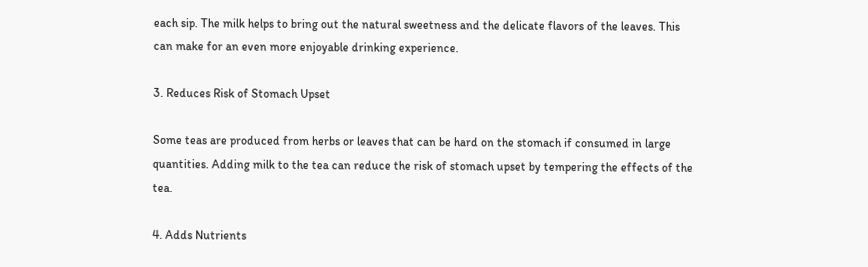each sip. The milk helps to bring out the natural sweetness and the delicate flavors of the leaves. This can make for an even more enjoyable drinking experience.

3. Reduces Risk of Stomach Upset

Some teas are produced from herbs or leaves that can be hard on the stomach if consumed in large quantities. Adding milk to the tea can reduce the risk of stomach upset by tempering the effects of the tea.

4. Adds Nutrients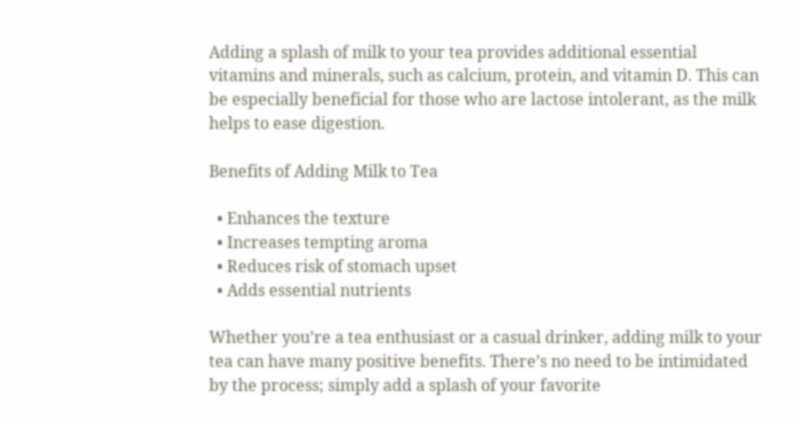Adding a splash of milk to your tea provides additional essential vitamins and minerals, such as calcium, protein, and vitamin D. This can be especially beneficial for those who are lactose intolerant, as the milk helps to ease digestion.

Benefits of Adding Milk to Tea

  • Enhances the texture
  • Increases tempting aroma
  • Reduces risk of stomach upset
  • Adds essential nutrients

Whether you’re a tea enthusiast or a casual drinker, adding milk to your tea can have many positive benefits. There’s no need to be intimidated by the process; simply add a splash of your favorite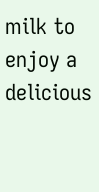milk to enjoy a delicious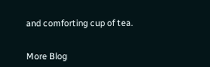and comforting cup of tea.


More Blog